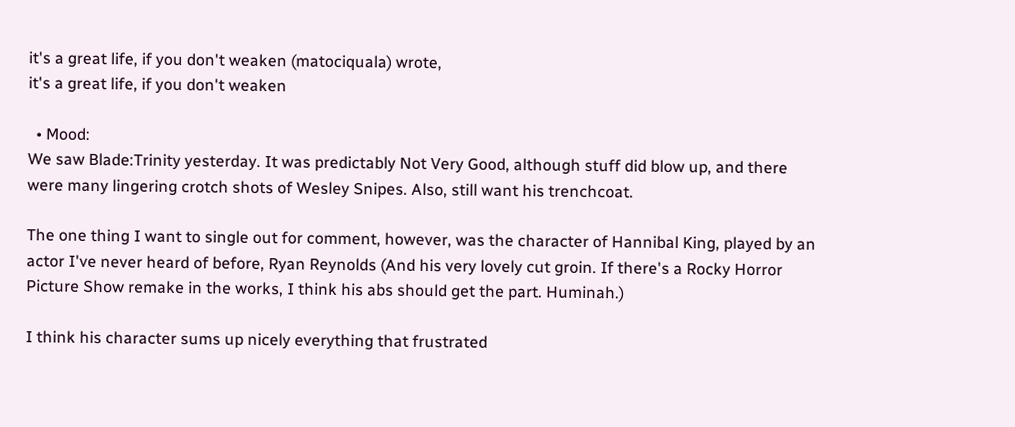it's a great life, if you don't weaken (matociquala) wrote,
it's a great life, if you don't weaken

  • Mood:
We saw Blade:Trinity yesterday. It was predictably Not Very Good, although stuff did blow up, and there were many lingering crotch shots of Wesley Snipes. Also, still want his trenchcoat.

The one thing I want to single out for comment, however, was the character of Hannibal King, played by an actor I've never heard of before, Ryan Reynolds (And his very lovely cut groin. If there's a Rocky Horror Picture Show remake in the works, I think his abs should get the part. Huminah.)

I think his character sums up nicely everything that frustrated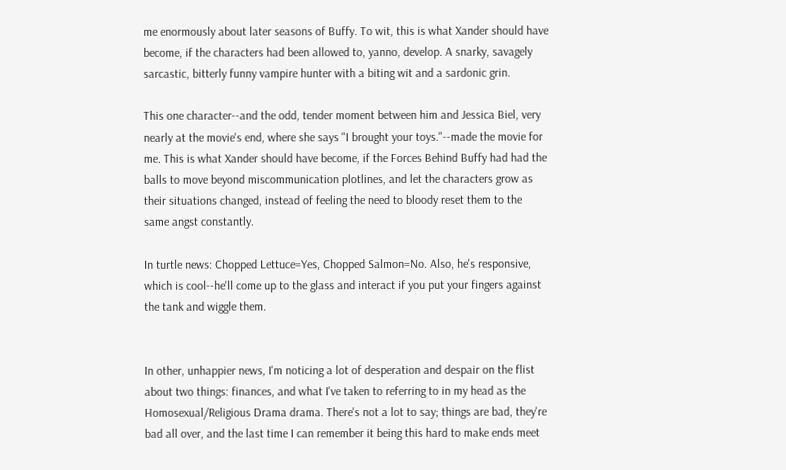me enormously about later seasons of Buffy. To wit, this is what Xander should have become, if the characters had been allowed to, yanno, develop. A snarky, savagely sarcastic, bitterly funny vampire hunter with a biting wit and a sardonic grin.

This one character--and the odd, tender moment between him and Jessica Biel, very nearly at the movie's end, where she says "I brought your toys."--made the movie for me. This is what Xander should have become, if the Forces Behind Buffy had had the balls to move beyond miscommunication plotlines, and let the characters grow as their situations changed, instead of feeling the need to bloody reset them to the same angst constantly.

In turtle news: Chopped Lettuce=Yes, Chopped Salmon=No. Also, he's responsive, which is cool--he'll come up to the glass and interact if you put your fingers against the tank and wiggle them.


In other, unhappier news, I'm noticing a lot of desperation and despair on the flist about two things: finances, and what I've taken to referring to in my head as the Homosexual/Religious Drama drama. There's not a lot to say; things are bad, they're bad all over, and the last time I can remember it being this hard to make ends meet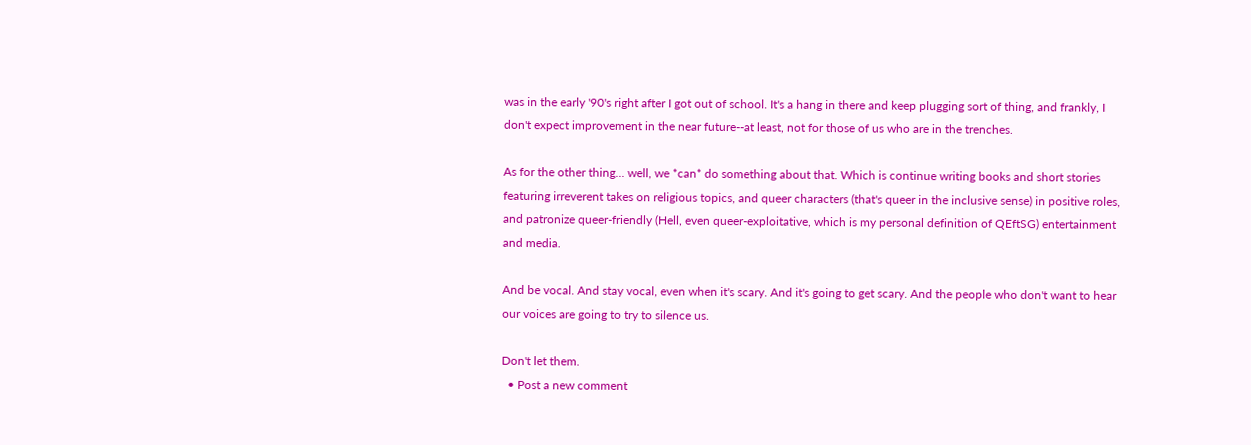was in the early '90's right after I got out of school. It's a hang in there and keep plugging sort of thing, and frankly, I don't expect improvement in the near future--at least, not for those of us who are in the trenches.

As for the other thing... well, we *can* do something about that. Which is continue writing books and short stories featuring irreverent takes on religious topics, and queer characters (that's queer in the inclusive sense) in positive roles, and patronize queer-friendly (Hell, even queer-exploitative, which is my personal definition of QEftSG) entertainment and media.

And be vocal. And stay vocal, even when it's scary. And it's going to get scary. And the people who don't want to hear our voices are going to try to silence us.

Don't let them.
  • Post a new comment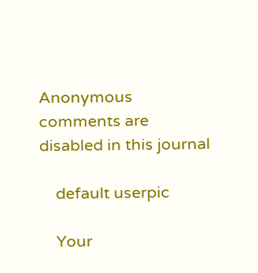Anonymous comments are disabled in this journal

    default userpic

    Your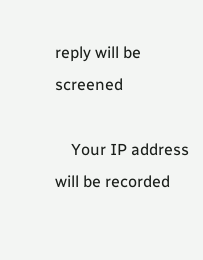reply will be screened

    Your IP address will be recorded